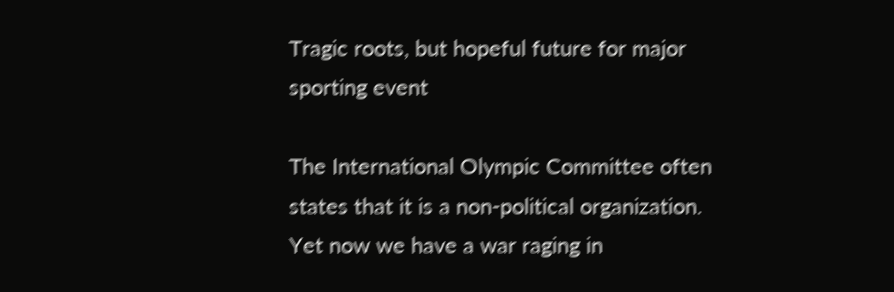Tragic roots, but hopeful future for major sporting event

The International Olympic Committee often states that it is a non-political organization. Yet now we have a war raging in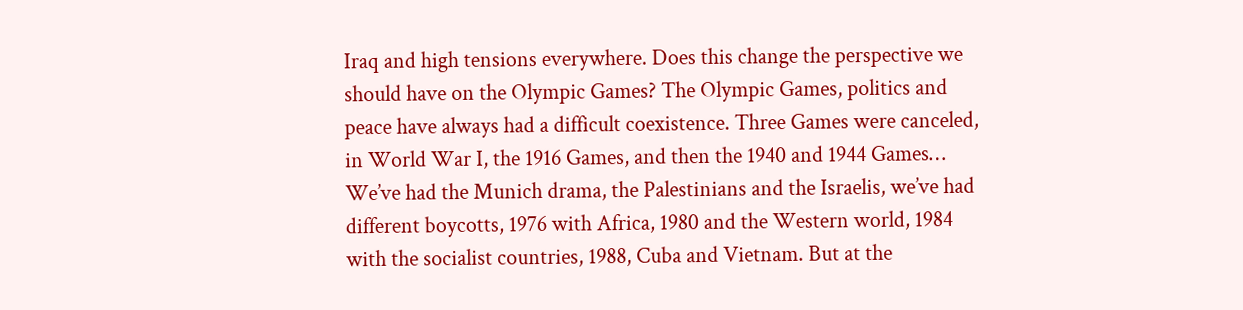Iraq and high tensions everywhere. Does this change the perspective we should have on the Olympic Games? The Olympic Games, politics and peace have always had a difficult coexistence. Three Games were canceled, in World War I, the 1916 Games, and then the 1940 and 1944 Games… We’ve had the Munich drama, the Palestinians and the Israelis, we’ve had different boycotts, 1976 with Africa, 1980 and the Western world, 1984 with the socialist countries, 1988, Cuba and Vietnam. But at the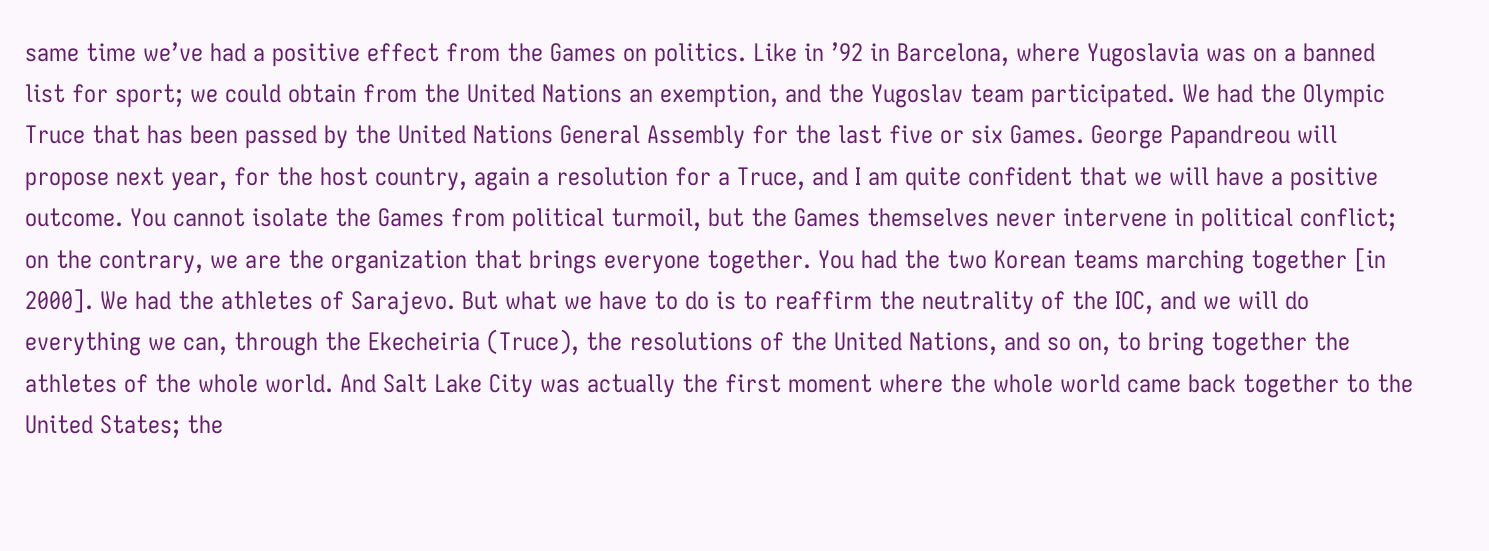same time we’ve had a positive effect from the Games on politics. Like in ’92 in Barcelona, where Yugoslavia was on a banned list for sport; we could obtain from the United Nations an exemption, and the Yugoslav team participated. We had the Olympic Truce that has been passed by the United Nations General Assembly for the last five or six Games. George Papandreou will propose next year, for the host country, again a resolution for a Truce, and I am quite confident that we will have a positive outcome. You cannot isolate the Games from political turmoil, but the Games themselves never intervene in political conflict; on the contrary, we are the organization that brings everyone together. You had the two Korean teams marching together [in 2000]. We had the athletes of Sarajevo. But what we have to do is to reaffirm the neutrality of the IOC, and we will do everything we can, through the Ekecheiria (Truce), the resolutions of the United Nations, and so on, to bring together the athletes of the whole world. And Salt Lake City was actually the first moment where the whole world came back together to the United States; the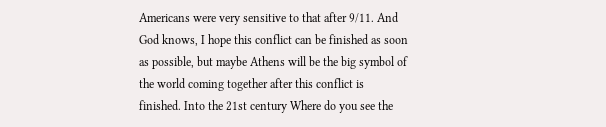Americans were very sensitive to that after 9/11. And God knows, I hope this conflict can be finished as soon as possible, but maybe Athens will be the big symbol of the world coming together after this conflict is finished. Into the 21st century Where do you see the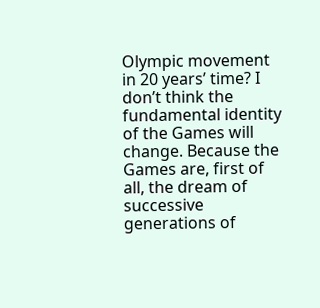Olympic movement in 20 years’ time? I don’t think the fundamental identity of the Games will change. Because the Games are, first of all, the dream of successive generations of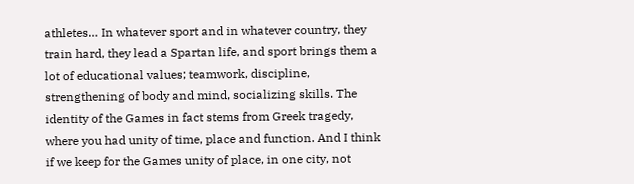athletes… In whatever sport and in whatever country, they train hard, they lead a Spartan life, and sport brings them a lot of educational values; teamwork, discipline, strengthening of body and mind, socializing skills. The identity of the Games in fact stems from Greek tragedy, where you had unity of time, place and function. And I think if we keep for the Games unity of place, in one city, not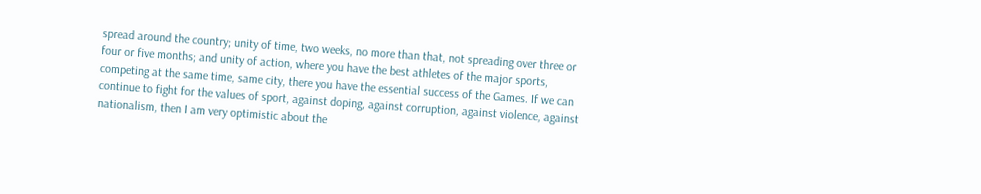spread around the country; unity of time, two weeks, no more than that, not spreading over three or four or five months; and unity of action, where you have the best athletes of the major sports, competing at the same time, same city, there you have the essential success of the Games. If we can continue to fight for the values of sport, against doping, against corruption, against violence, against nationalism, then I am very optimistic about the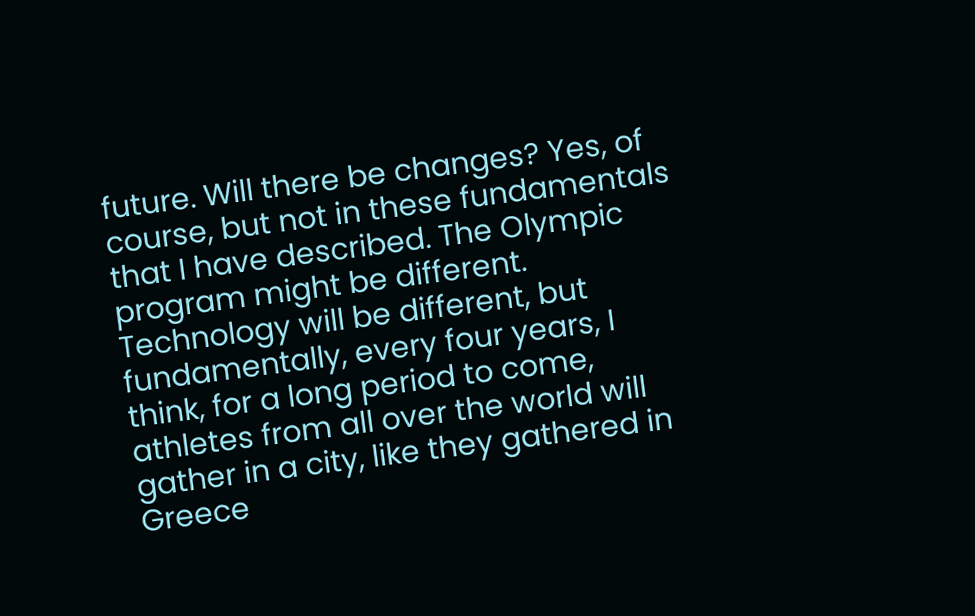future. Will there be changes? Yes, of course, but not in these fundamentals that I have described. The Olympic program might be different. Technology will be different, but fundamentally, every four years, I think, for a long period to come, athletes from all over the world will gather in a city, like they gathered in Greece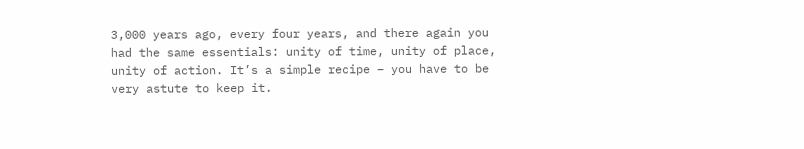3,000 years ago, every four years, and there again you had the same essentials: unity of time, unity of place, unity of action. It’s a simple recipe – you have to be very astute to keep it.